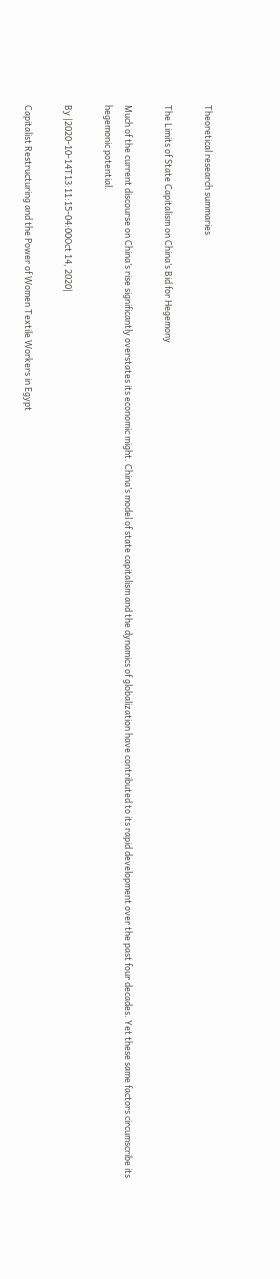Theoretical research summaries

The Limits of State Capitalism on China’s Bid for Hegemony

Much of the current discourse on China’s rise significantly overstates its economic might. China’s model of state capitalism and the dynamics of globalization have contributed to its rapid development over the past four decades. Yet these same factors circumscribe its hegemonic potential.

By |2020-10-14T13:11:15-04:00Oct 14, 2020|

Capitalist Restructuring and the Power of Women Textile Workers in Egypt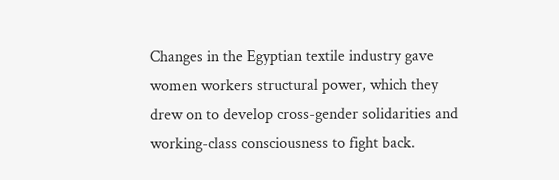Changes in the Egyptian textile industry gave women workers structural power, which they drew on to develop cross-gender solidarities and working-class consciousness to fight back.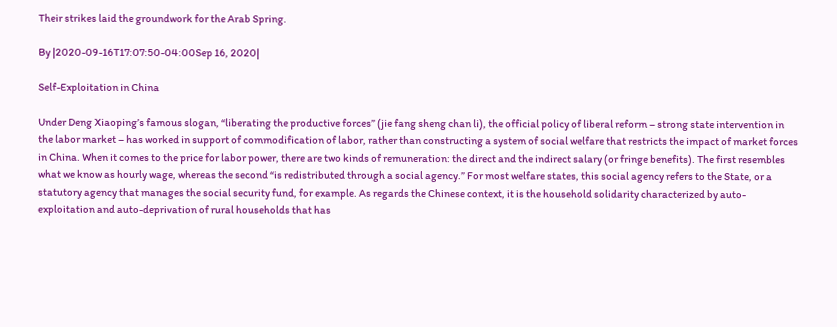Their strikes laid the groundwork for the Arab Spring.

By |2020-09-16T17:07:50-04:00Sep 16, 2020|

Self-Exploitation in China

Under Deng Xiaoping’s famous slogan, “liberating the productive forces” (jie fang sheng chan li), the official policy of liberal reform – strong state intervention in the labor market – has worked in support of commodification of labor, rather than constructing a system of social welfare that restricts the impact of market forces in China. When it comes to the price for labor power, there are two kinds of remuneration: the direct and the indirect salary (or fringe benefits). The first resembles what we know as hourly wage, whereas the second “is redistributed through a social agency.” For most welfare states, this social agency refers to the State, or a statutory agency that manages the social security fund, for example. As regards the Chinese context, it is the household solidarity characterized by auto-exploitation and auto-deprivation of rural households that has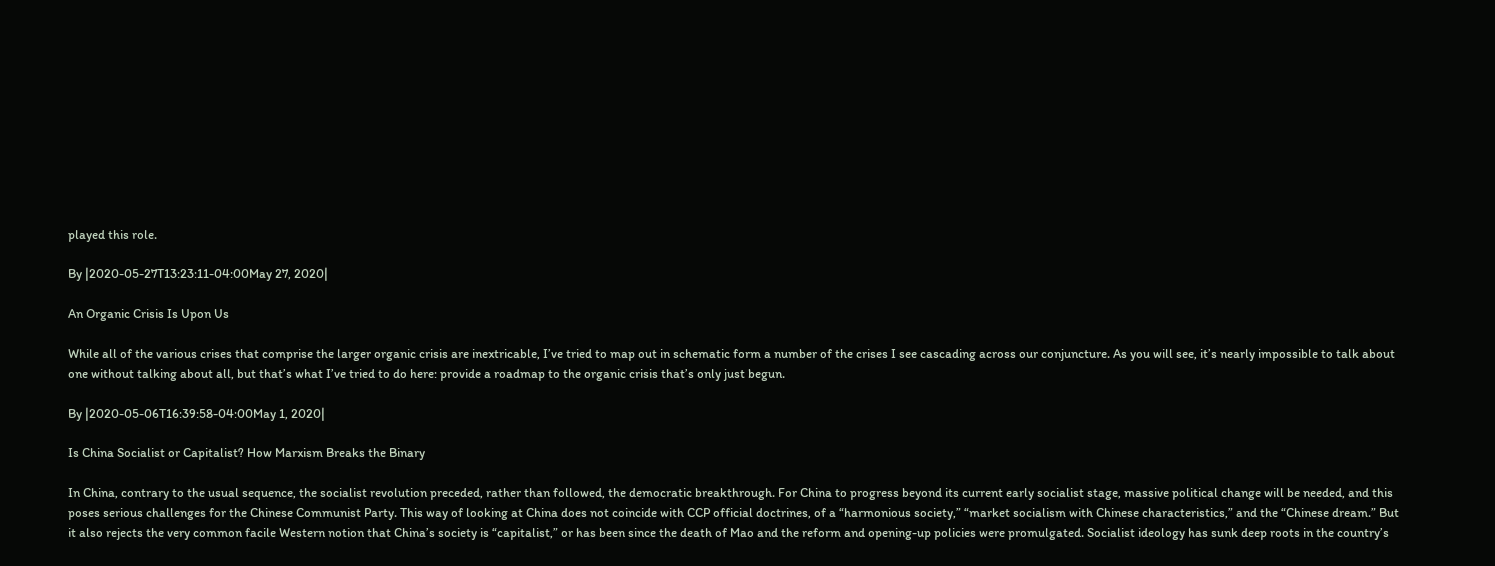played this role.

By |2020-05-27T13:23:11-04:00May 27, 2020|

An Organic Crisis Is Upon Us

While all of the various crises that comprise the larger organic crisis are inextricable, I’ve tried to map out in schematic form a number of the crises I see cascading across our conjuncture. As you will see, it’s nearly impossible to talk about one without talking about all, but that’s what I’ve tried to do here: provide a roadmap to the organic crisis that’s only just begun.

By |2020-05-06T16:39:58-04:00May 1, 2020|

Is China Socialist or Capitalist? How Marxism Breaks the Binary

In China, contrary to the usual sequence, the socialist revolution preceded, rather than followed, the democratic breakthrough. For China to progress beyond its current early socialist stage, massive political change will be needed, and this poses serious challenges for the Chinese Communist Party. This way of looking at China does not coincide with CCP official doctrines, of a “harmonious society,” “market socialism with Chinese characteristics,” and the “Chinese dream.” But it also rejects the very common facile Western notion that China’s society is “capitalist,” or has been since the death of Mao and the reform and opening-up policies were promulgated. Socialist ideology has sunk deep roots in the country’s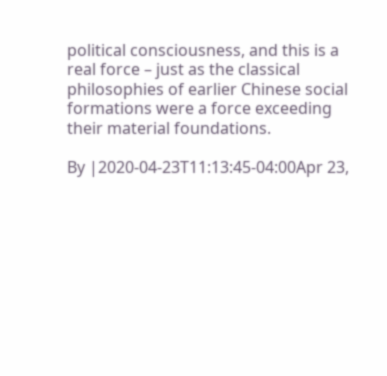political consciousness, and this is a real force – just as the classical philosophies of earlier Chinese social formations were a force exceeding their material foundations.

By |2020-04-23T11:13:45-04:00Apr 23,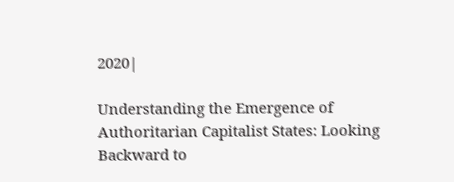2020|

Understanding the Emergence of Authoritarian Capitalist States: Looking Backward to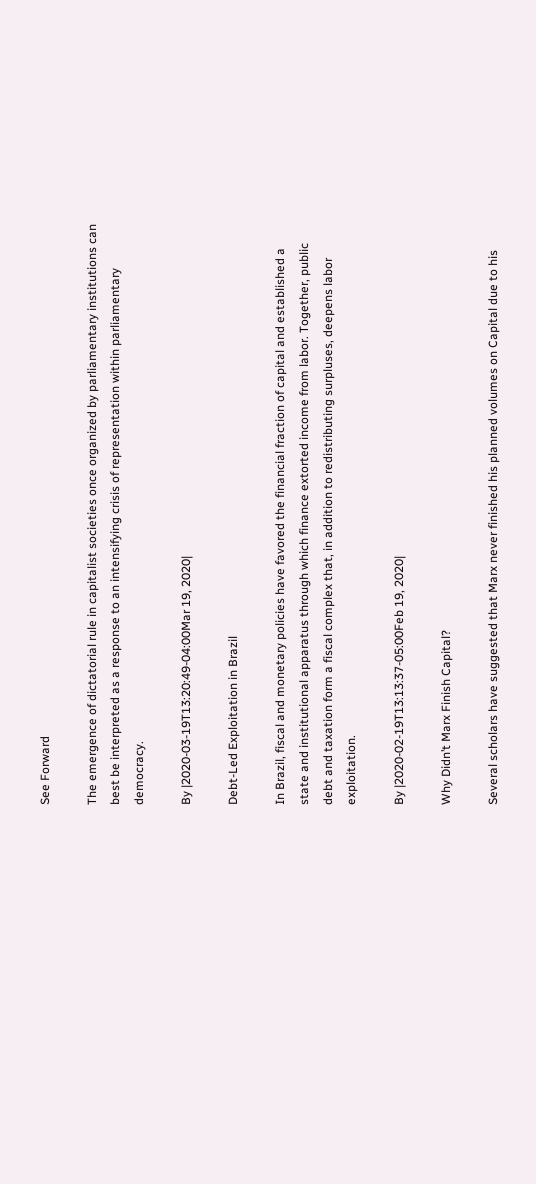See Forward

The emergence of dictatorial rule in capitalist societies once organized by parliamentary institutions can best be interpreted as a response to an intensifying crisis of representation within parliamentary democracy.

By |2020-03-19T13:20:49-04:00Mar 19, 2020|

Debt-Led Exploitation in Brazil

In Brazil, fiscal and monetary policies have favored the financial fraction of capital and established a state and institutional apparatus through which finance extorted income from labor. Together, public debt and taxation form a fiscal complex that, in addition to redistributing surpluses, deepens labor exploitation.

By |2020-02-19T13:13:37-05:00Feb 19, 2020|

Why Didn’t Marx Finish Capital?

Several scholars have suggested that Marx never finished his planned volumes on Capital due to his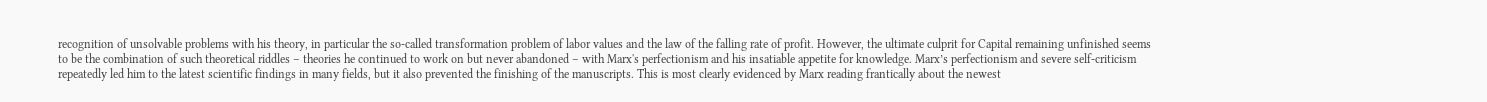recognition of unsolvable problems with his theory, in particular the so-called transformation problem of labor values and the law of the falling rate of profit. However, the ultimate culprit for Capital remaining unfinished seems to be the combination of such theoretical riddles – theories he continued to work on but never abandoned – with Marx's perfectionism and his insatiable appetite for knowledge. Marx’s perfectionism and severe self-criticism repeatedly led him to the latest scientific findings in many fields, but it also prevented the finishing of the manuscripts. This is most clearly evidenced by Marx reading frantically about the newest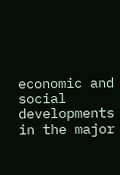economic and social developments in the major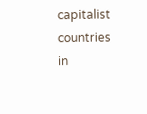capitalist countries in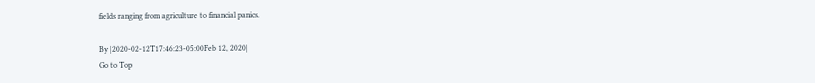fields ranging from agriculture to financial panics.

By |2020-02-12T17:46:23-05:00Feb 12, 2020|
Go to Top